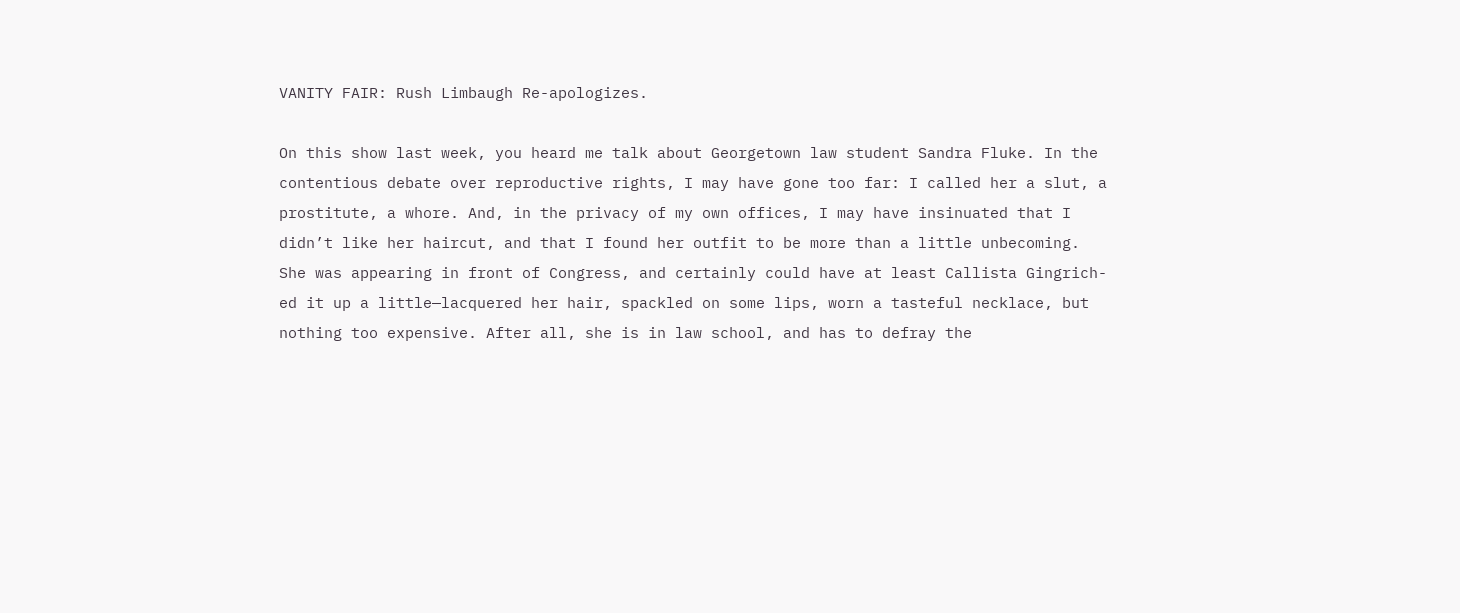VANITY FAIR: Rush Limbaugh Re-apologizes.

On this show last week, you heard me talk about Georgetown law student Sandra Fluke. In the contentious debate over reproductive rights, I may have gone too far: I called her a slut, a prostitute, a whore. And, in the privacy of my own offices, I may have insinuated that I didn’t like her haircut, and that I found her outfit to be more than a little unbecoming. She was appearing in front of Congress, and certainly could have at least Callista Gingrich-ed it up a little—lacquered her hair, spackled on some lips, worn a tasteful necklace, but nothing too expensive. After all, she is in law school, and has to defray the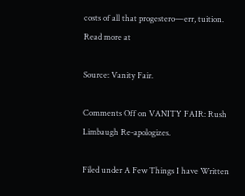costs of all that progestero—err, tuition. Read more at

Source: Vanity Fair.

Comments Off on VANITY FAIR: Rush Limbaugh Re-apologizes.

Filed under A Few Things I have Written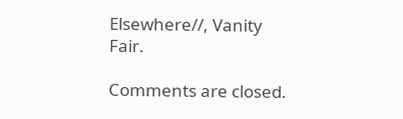Elsewhere//, Vanity Fair.

Comments are closed.